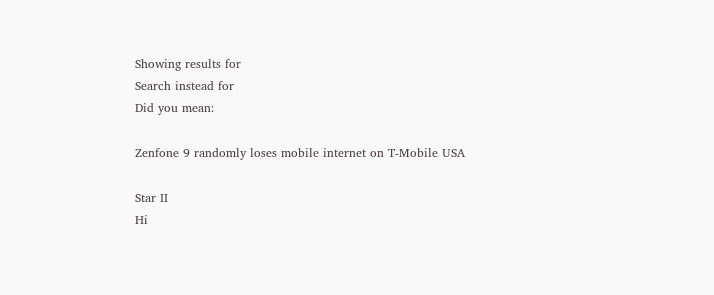Showing results for
Search instead for
Did you mean:

Zenfone 9 randomly loses mobile internet on T-Mobile USA

Star II
Hi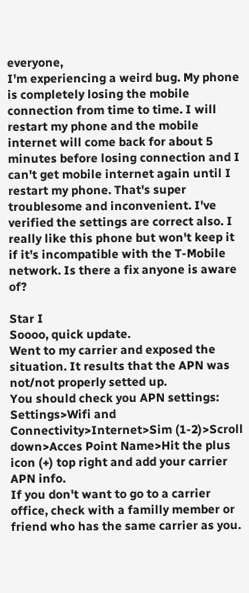everyone,
I'm experiencing a weird bug. My phone is completely losing the mobile connection from time to time. I will restart my phone and the mobile internet will come back for about 5 minutes before losing connection and I can't get mobile internet again until I restart my phone. That's super troublesome and inconvenient. I've verified the settings are correct also. I really like this phone but won't keep it if it's incompatible with the T-Mobile network. Is there a fix anyone is aware of?

Star I
Soooo, quick update.
Went to my carrier and exposed the situation. It results that the APN was not/not properly setted up.
You should check you APN settings:
Settings>Wifi and Connectivity>Internet>Sim (1-2)>Scroll down>Acces Point Name>Hit the plus icon (+) top right and add your carrier APN info.
If you don't want to go to a carrier office, check with a familly member or friend who has the same carrier as you.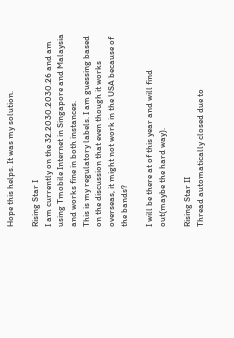Hope this helps. It was my solution.

Rising Star I
I am currently on the 32.2030.2030.26 and am using Tmobile Internet in Singapore and Malaysia and works fine in both instances.
This is my regulatory labels. I am guessing based on the discussion that even though it works overseas, it might not work in the USA because of the bands?

I will be there at of this year and will find out(maybe the hard way).

Rising Star II
Thread automatically closed due to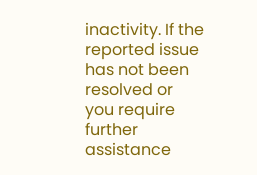inactivity. If the reported issue has not been resolved or you require further assistance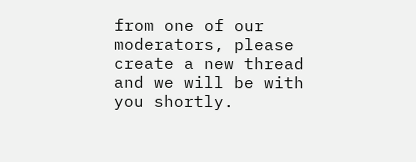from one of our moderators, please create a new thread and we will be with you shortly.